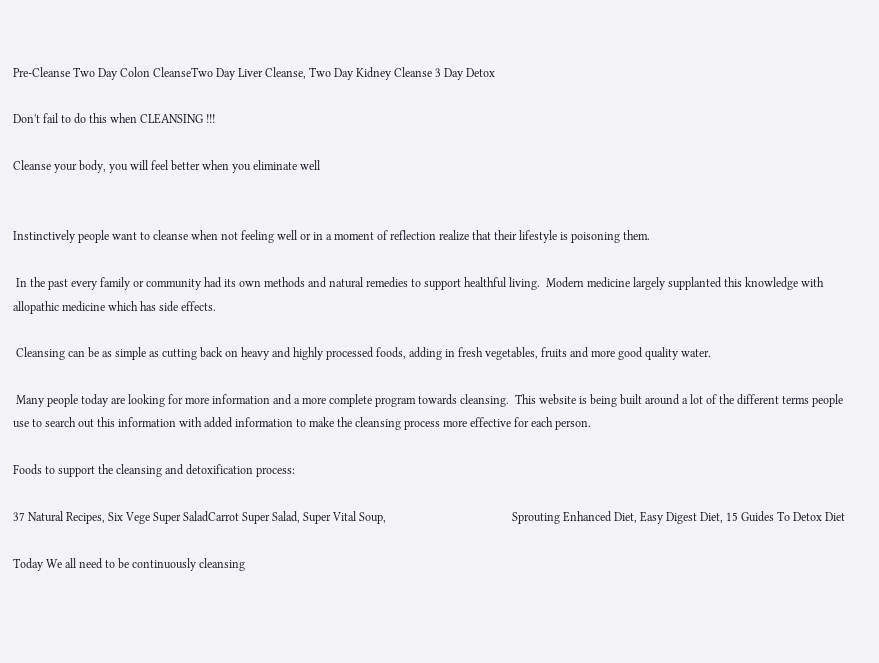Pre-Cleanse Two Day Colon CleanseTwo Day Liver Cleanse, Two Day Kidney Cleanse 3 Day Detox

Don't fail to do this when CLEANSING !!!

Cleanse your body, you will feel better when you eliminate well


Instinctively people want to cleanse when not feeling well or in a moment of reflection realize that their lifestyle is poisoning them.

 In the past every family or community had its own methods and natural remedies to support healthful living.  Modern medicine largely supplanted this knowledge with allopathic medicine which has side effects.

 Cleansing can be as simple as cutting back on heavy and highly processed foods, adding in fresh vegetables, fruits and more good quality water.

 Many people today are looking for more information and a more complete program towards cleansing.  This website is being built around a lot of the different terms people use to search out this information with added information to make the cleansing process more effective for each person.

Foods to support the cleansing and detoxification process:

37 Natural Recipes, Six Vege Super SaladCarrot Super Salad, Super Vital Soup,                                          Sprouting Enhanced Diet, Easy Digest Diet, 15 Guides To Detox Diet

Today We all need to be continuously cleansing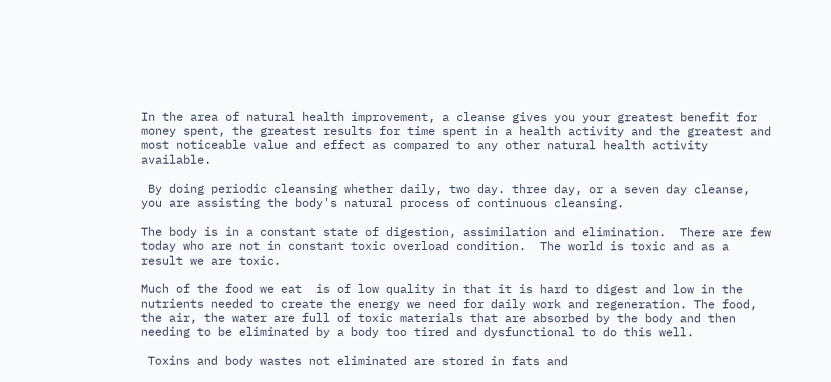In the area of natural health improvement, a cleanse gives you your greatest benefit for money spent, the greatest results for time spent in a health activity and the greatest and most noticeable value and effect as compared to any other natural health activity available.

 By doing periodic cleansing whether daily, two day. three day, or a seven day cleanse, you are assisting the body's natural process of continuous cleansing.

The body is in a constant state of digestion, assimilation and elimination.  There are few today who are not in constant toxic overload condition.  The world is toxic and as a result we are toxic.

Much of the food we eat  is of low quality in that it is hard to digest and low in the nutrients needed to create the energy we need for daily work and regeneration. The food, the air, the water are full of toxic materials that are absorbed by the body and then needing to be eliminated by a body too tired and dysfunctional to do this well.

 Toxins and body wastes not eliminated are stored in fats and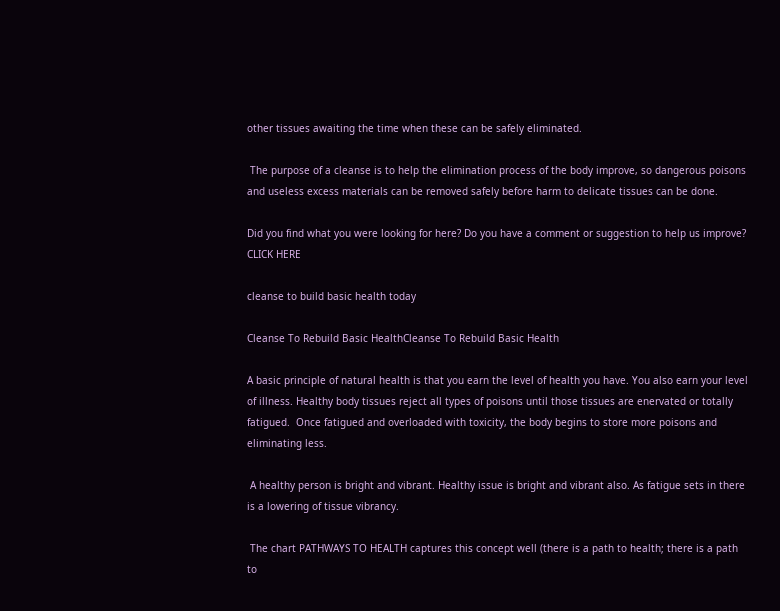other tissues awaiting the time when these can be safely eliminated.

 The purpose of a cleanse is to help the elimination process of the body improve, so dangerous poisons and useless excess materials can be removed safely before harm to delicate tissues can be done.

Did you find what you were looking for here? Do you have a comment or suggestion to help us improve?  CLICK HERE

cleanse to build basic health today

Cleanse To Rebuild Basic HealthCleanse To Rebuild Basic Health

A basic principle of natural health is that you earn the level of health you have. You also earn your level of illness. Healthy body tissues reject all types of poisons until those tissues are enervated or totally fatigued.  Once fatigued and overloaded with toxicity, the body begins to store more poisons and eliminating less.

 A healthy person is bright and vibrant. Healthy issue is bright and vibrant also. As fatigue sets in there is a lowering of tissue vibrancy.

 The chart PATHWAYS TO HEALTH captures this concept well (there is a path to health; there is a path to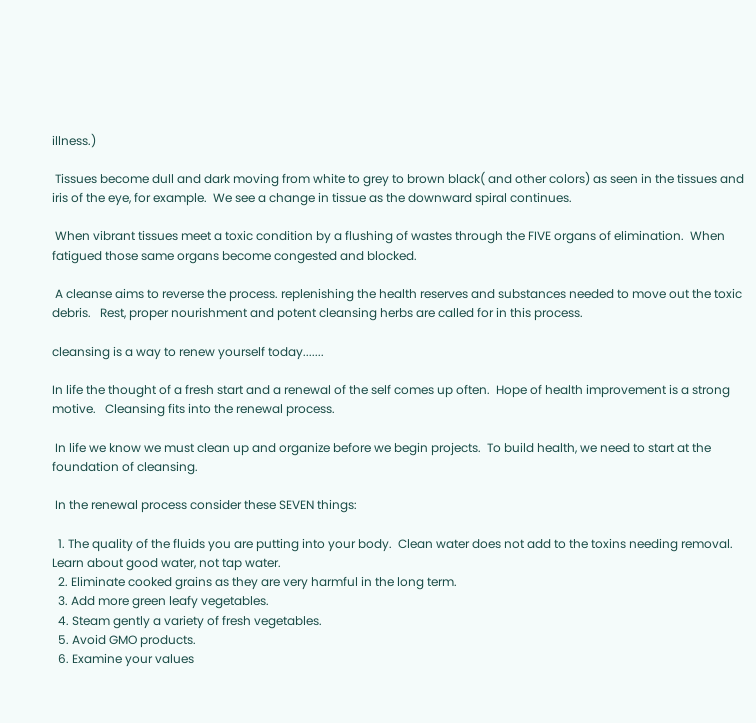illness.)

 Tissues become dull and dark moving from white to grey to brown black( and other colors) as seen in the tissues and iris of the eye, for example.  We see a change in tissue as the downward spiral continues.

 When vibrant tissues meet a toxic condition by a flushing of wastes through the FIVE organs of elimination.  When fatigued those same organs become congested and blocked.

 A cleanse aims to reverse the process. replenishing the health reserves and substances needed to move out the toxic debris.   Rest, proper nourishment and potent cleansing herbs are called for in this process.

cleansing is a way to renew yourself today.......

In life the thought of a fresh start and a renewal of the self comes up often.  Hope of health improvement is a strong motive.   Cleansing fits into the renewal process.

 In life we know we must clean up and organize before we begin projects.  To build health, we need to start at the foundation of cleansing.

 In the renewal process consider these SEVEN things:

  1. The quality of the fluids you are putting into your body.  Clean water does not add to the toxins needing removal.  Learn about good water, not tap water.
  2. Eliminate cooked grains as they are very harmful in the long term.
  3. Add more green leafy vegetables.
  4. Steam gently a variety of fresh vegetables.
  5. Avoid GMO products.
  6. Examine your values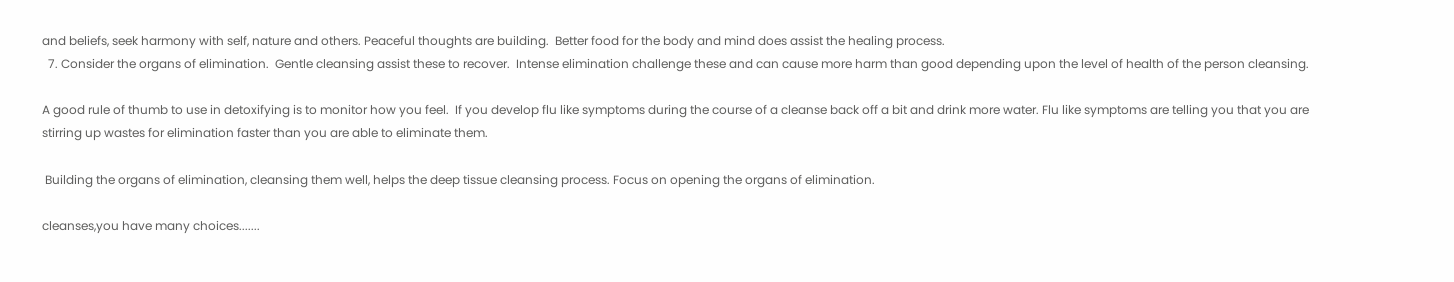and beliefs, seek harmony with self, nature and others. Peaceful thoughts are building.  Better food for the body and mind does assist the healing process.
  7. Consider the organs of elimination.  Gentle cleansing assist these to recover.  Intense elimination challenge these and can cause more harm than good depending upon the level of health of the person cleansing.

A good rule of thumb to use in detoxifying is to monitor how you feel.  If you develop flu like symptoms during the course of a cleanse back off a bit and drink more water. Flu like symptoms are telling you that you are stirring up wastes for elimination faster than you are able to eliminate them.

 Building the organs of elimination, cleansing them well, helps the deep tissue cleansing process. Focus on opening the organs of elimination.

cleanses,you have many choices.......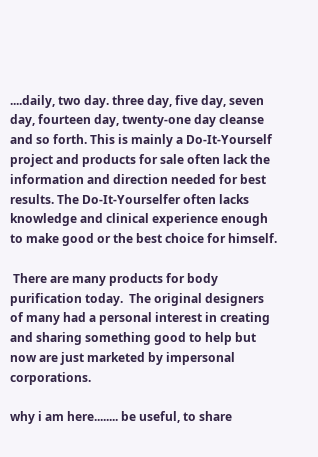....daily, two day. three day, five day, seven day, fourteen day, twenty-one day cleanse and so forth. This is mainly a Do-It-Yourself project and products for sale often lack the information and direction needed for best results. The Do-It-Yourselfer often lacks knowledge and clinical experience enough to make good or the best choice for himself.

 There are many products for body purification today.  The original designers of many had a personal interest in creating and sharing something good to help but now are just marketed by impersonal corporations.

why i am here........ be useful, to share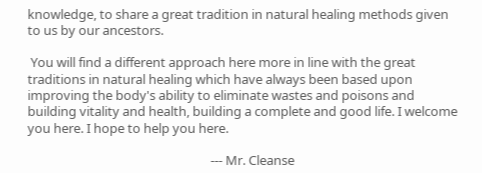knowledge, to share a great tradition in natural healing methods given to us by our ancestors.

 You will find a different approach here more in line with the great traditions in natural healing which have always been based upon improving the body's ability to eliminate wastes and poisons and building vitality and health, building a complete and good life. I welcome you here. I hope to help you here.

                                                             --- Mr. Cleanse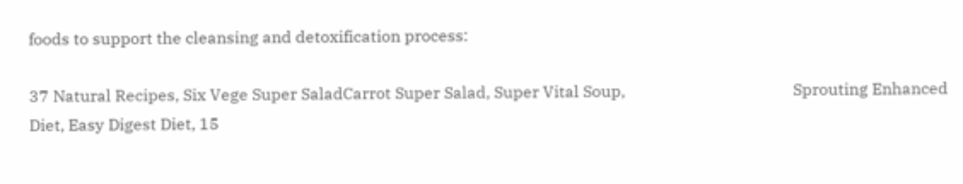foods to support the cleansing and detoxification process:

37 Natural Recipes, Six Vege Super SaladCarrot Super Salad, Super Vital Soup,                                          Sprouting Enhanced Diet, Easy Digest Diet, 15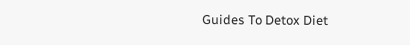Guides To Detox Diet